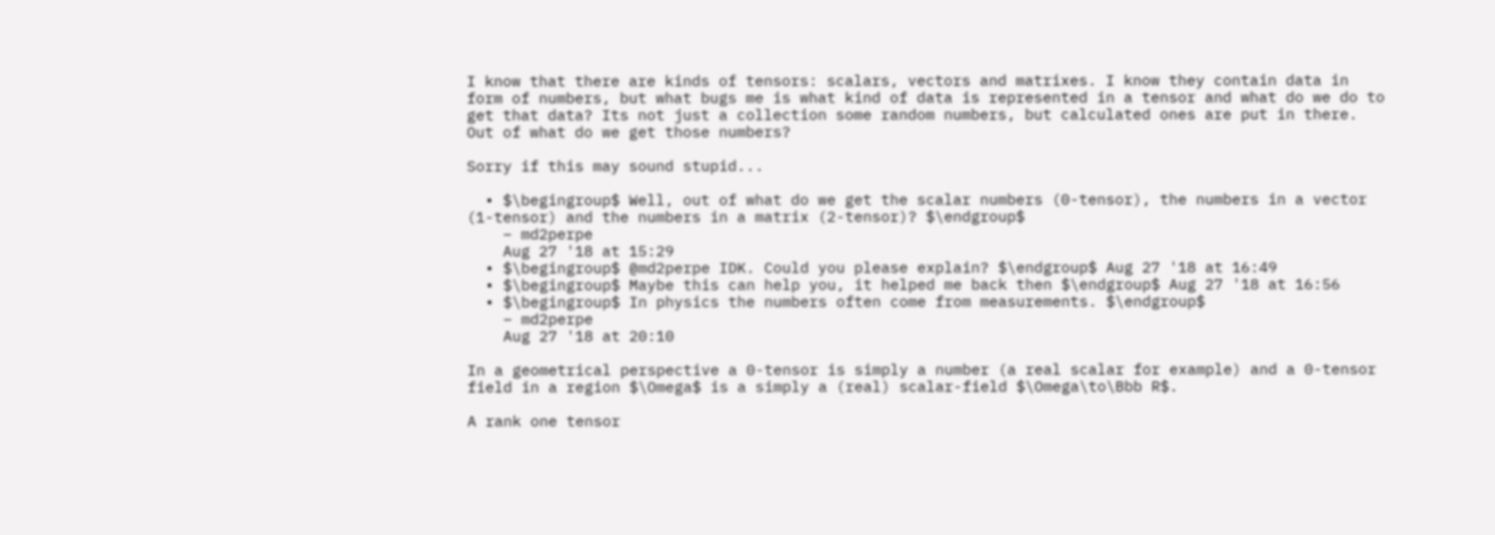I know that there are kinds of tensors: scalars, vectors and matrixes. I know they contain data in form of numbers, but what bugs me is what kind of data is represented in a tensor and what do we do to get that data? Its not just a collection some random numbers, but calculated ones are put in there. Out of what do we get those numbers?

Sorry if this may sound stupid...

  • $\begingroup$ Well, out of what do we get the scalar numbers (0-tensor), the numbers in a vector (1-tensor) and the numbers in a matrix (2-tensor)? $\endgroup$
    – md2perpe
    Aug 27 '18 at 15:29
  • $\begingroup$ @md2perpe IDK. Could you please explain? $\endgroup$ Aug 27 '18 at 16:49
  • $\begingroup$ Maybe this can help you, it helped me back then $\endgroup$ Aug 27 '18 at 16:56
  • $\begingroup$ In physics the numbers often come from measurements. $\endgroup$
    – md2perpe
    Aug 27 '18 at 20:10

In a geometrical perspective a 0-tensor is simply a number (a real scalar for example) and a 0-tensor field in a region $\Omega$ is a simply a (real) scalar-field $\Omega\to\Bbb R$.

A rank one tensor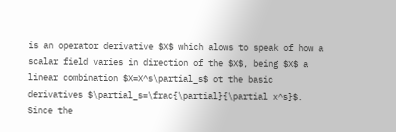is an operator derivative $X$ which alows to speak of how a scalar field varies in direction of the $X$, being $X$ a linear combination $X=X^s\partial_s$ ot the basic derivatives $\partial_s=\frac{\partial}{\partial x^s}$. Since the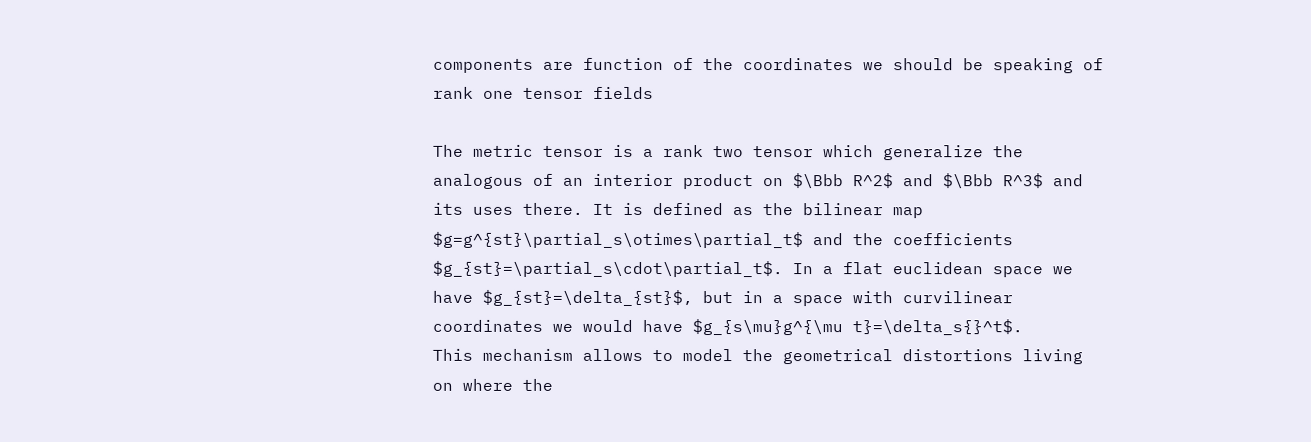components are function of the coordinates we should be speaking of rank one tensor fields

The metric tensor is a rank two tensor which generalize the analogous of an interior product on $\Bbb R^2$ and $\Bbb R^3$ and its uses there. It is defined as the bilinear map $g=g^{st}\partial_s\otimes\partial_t$ and the coefficients $g_{st}=\partial_s\cdot\partial_t$. In a flat euclidean space we have $g_{st}=\delta_{st}$, but in a space with curvilinear coordinates we would have $g_{s\mu}g^{\mu t}=\delta_s{}^t$.
This mechanism allows to model the geometrical distortions living on where the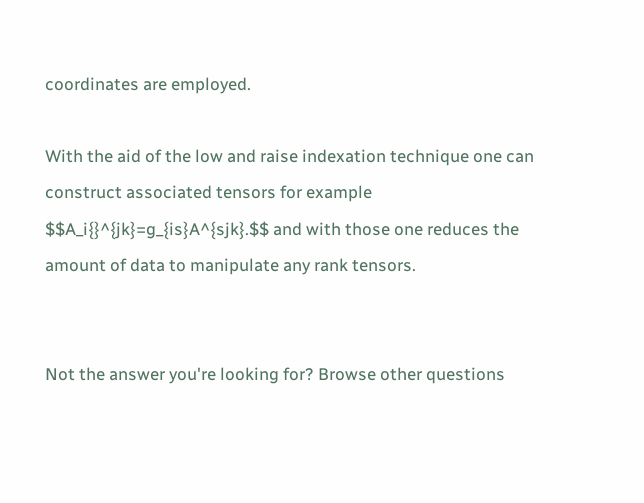coordinates are employed.

With the aid of the low and raise indexation technique one can construct associated tensors for example $$A_i{}^{jk}=g_{is}A^{sjk}.$$ and with those one reduces the amount of data to manipulate any rank tensors.


Not the answer you're looking for? Browse other questions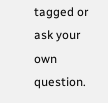tagged or ask your own question.